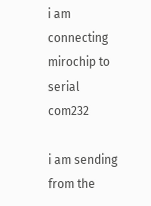i am connecting mirochip to serial com232

i am sending
from the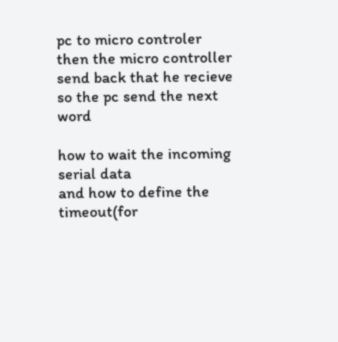pc to micro controler
then the micro controller
send back that he recieve
so the pc send the next word

how to wait the incoming serial data
and how to define the timeout(for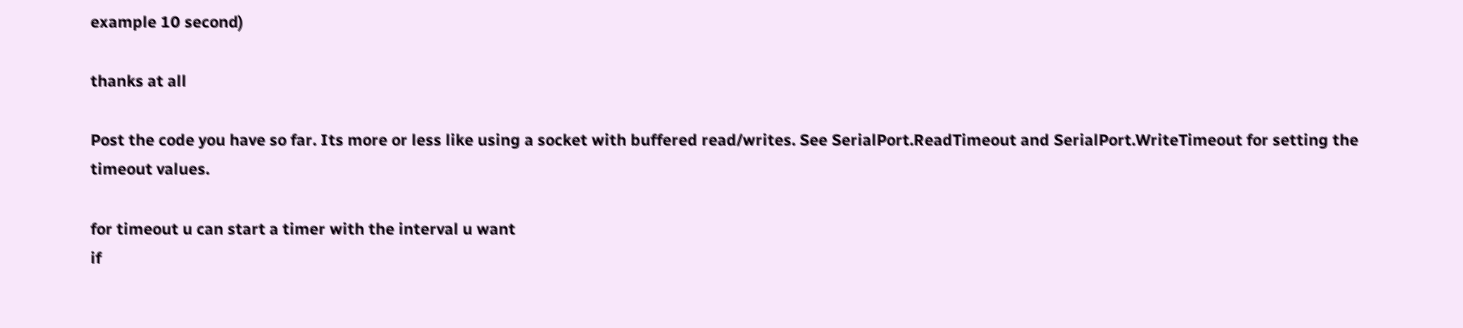example 10 second)

thanks at all

Post the code you have so far. Its more or less like using a socket with buffered read/writes. See SerialPort.ReadTimeout and SerialPort.WriteTimeout for setting the timeout values.

for timeout u can start a timer with the interval u want
if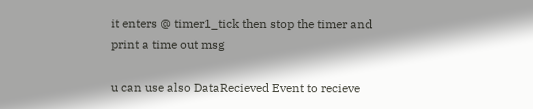it enters @ timer1_tick then stop the timer and print a time out msg

u can use also DataRecieved Event to recieve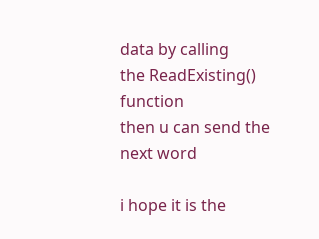data by calling
the ReadExisting() function
then u can send the next word

i hope it is the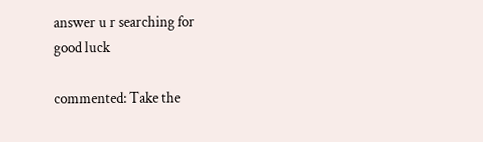answer u r searching for
good luck

commented: Take the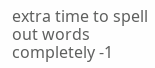extra time to spell out words completely -1